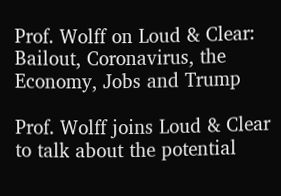Prof. Wolff on Loud & Clear: Bailout, Coronavirus, the Economy, Jobs and Trump

Prof. Wolff joins Loud & Clear to talk about the potential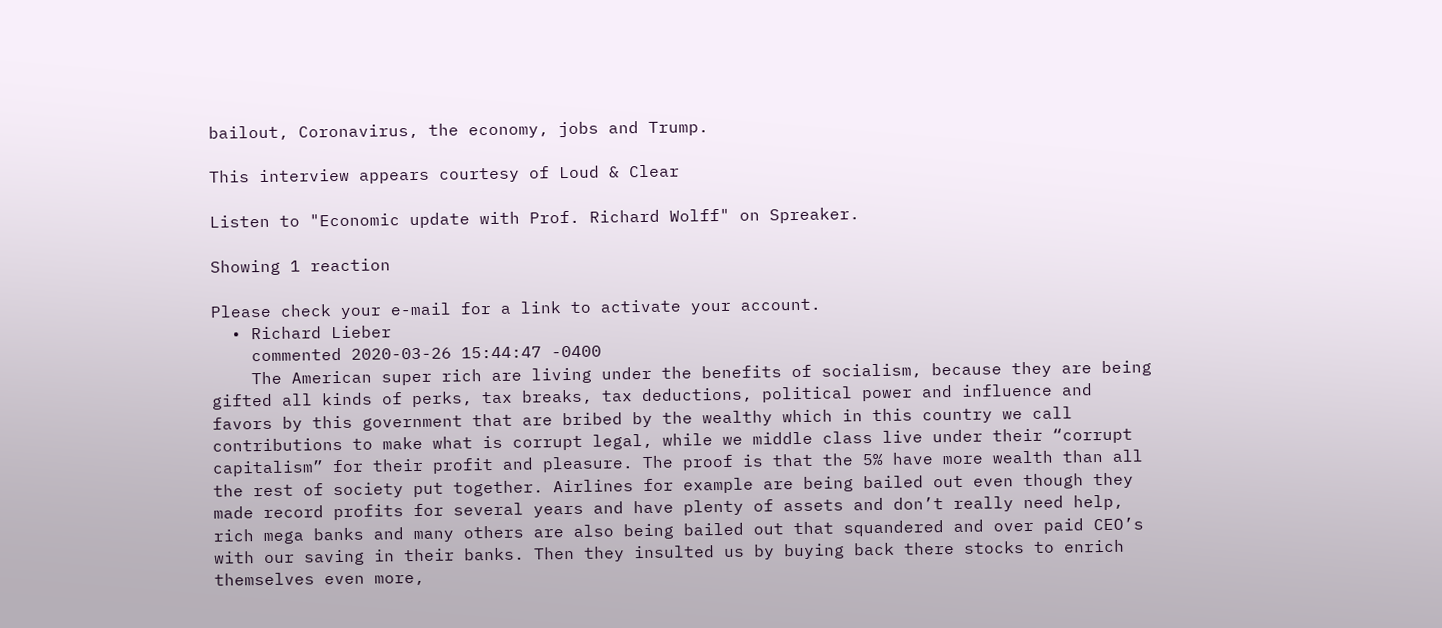bailout, Coronavirus, the economy, jobs and Trump.

This interview appears courtesy of Loud & Clear

Listen to "Economic update with Prof. Richard Wolff" on Spreaker.

Showing 1 reaction

Please check your e-mail for a link to activate your account.
  • Richard Lieber
    commented 2020-03-26 15:44:47 -0400
    The American super rich are living under the benefits of socialism, because they are being gifted all kinds of perks, tax breaks, tax deductions, political power and influence and favors by this government that are bribed by the wealthy which in this country we call contributions to make what is corrupt legal, while we middle class live under their “corrupt capitalism” for their profit and pleasure. The proof is that the 5% have more wealth than all the rest of society put together. Airlines for example are being bailed out even though they made record profits for several years and have plenty of assets and don’t really need help, rich mega banks and many others are also being bailed out that squandered and over paid CEO’s with our saving in their banks. Then they insulted us by buying back there stocks to enrich themselves even more,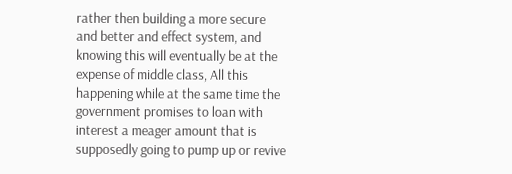rather then building a more secure and better and effect system, and knowing this will eventually be at the expense of middle class, All this happening while at the same time the government promises to loan with interest a meager amount that is supposedly going to pump up or revive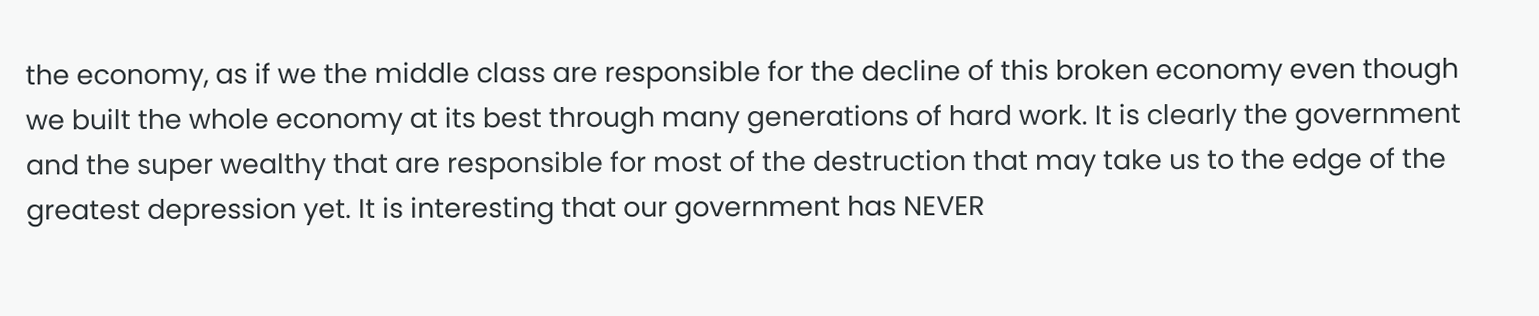the economy, as if we the middle class are responsible for the decline of this broken economy even though we built the whole economy at its best through many generations of hard work. It is clearly the government and the super wealthy that are responsible for most of the destruction that may take us to the edge of the greatest depression yet. It is interesting that our government has NEVER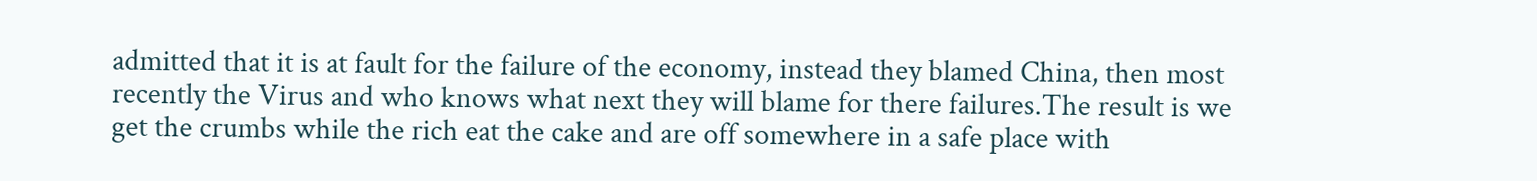admitted that it is at fault for the failure of the economy, instead they blamed China, then most recently the Virus and who knows what next they will blame for there failures.The result is we get the crumbs while the rich eat the cake and are off somewhere in a safe place with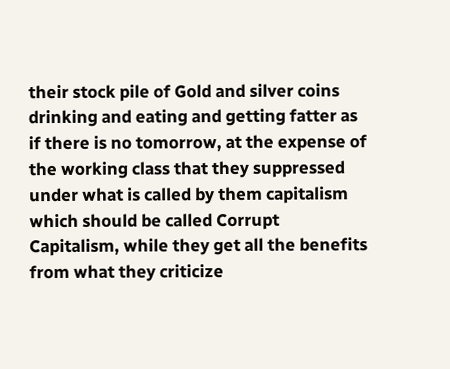their stock pile of Gold and silver coins drinking and eating and getting fatter as if there is no tomorrow, at the expense of the working class that they suppressed under what is called by them capitalism which should be called Corrupt Capitalism, while they get all the benefits from what they criticize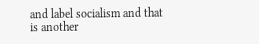and label socialism and that is another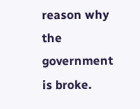reason why the government is broke.